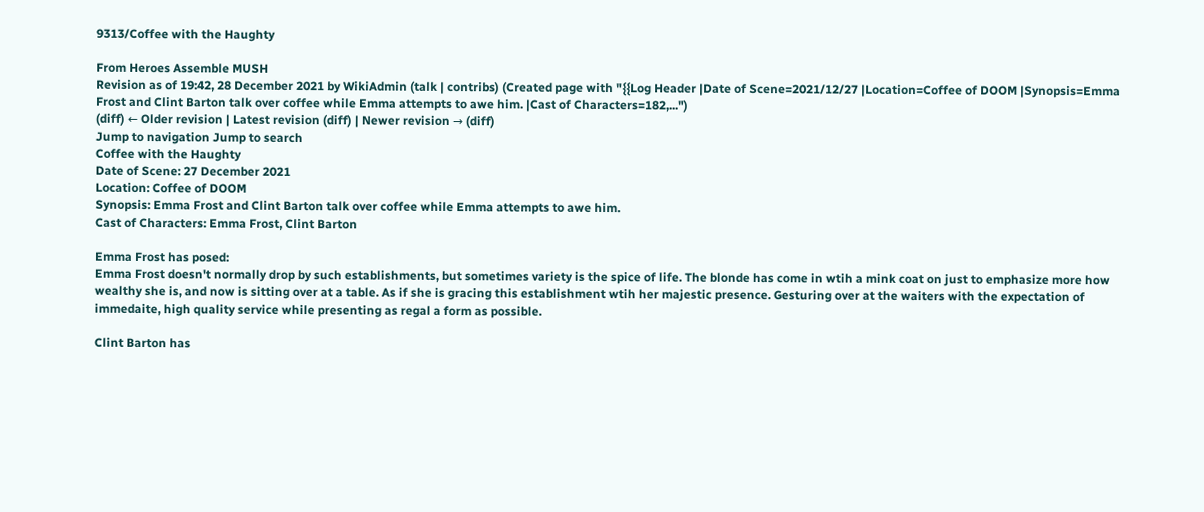9313/Coffee with the Haughty

From Heroes Assemble MUSH
Revision as of 19:42, 28 December 2021 by WikiAdmin (talk | contribs) (Created page with "{{Log Header |Date of Scene=2021/12/27 |Location=Coffee of DOOM |Synopsis=Emma Frost and Clint Barton talk over coffee while Emma attempts to awe him. |Cast of Characters=182,...")
(diff) ← Older revision | Latest revision (diff) | Newer revision → (diff)
Jump to navigation Jump to search
Coffee with the Haughty
Date of Scene: 27 December 2021
Location: Coffee of DOOM
Synopsis: Emma Frost and Clint Barton talk over coffee while Emma attempts to awe him.
Cast of Characters: Emma Frost, Clint Barton

Emma Frost has posed:
Emma Frost doesn't normally drop by such establishments, but sometimes variety is the spice of life. The blonde has come in wtih a mink coat on just to emphasize more how wealthy she is, and now is sitting over at a table. As if she is gracing this establishment wtih her majestic presence. Gesturing over at the waiters with the expectation of immedaite, high quality service while presenting as regal a form as possible.

Clint Barton has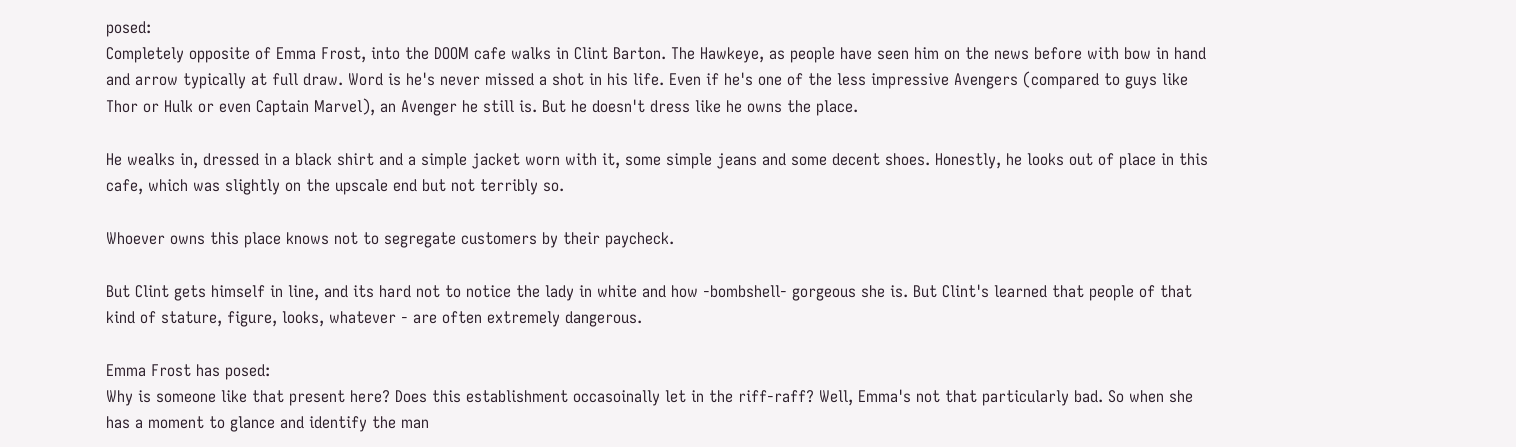posed:
Completely opposite of Emma Frost, into the DOOM cafe walks in Clint Barton. The Hawkeye, as people have seen him on the news before with bow in hand and arrow typically at full draw. Word is he's never missed a shot in his life. Even if he's one of the less impressive Avengers (compared to guys like Thor or Hulk or even Captain Marvel), an Avenger he still is. But he doesn't dress like he owns the place.

He wealks in, dressed in a black shirt and a simple jacket worn with it, some simple jeans and some decent shoes. Honestly, he looks out of place in this cafe, which was slightly on the upscale end but not terribly so.

Whoever owns this place knows not to segregate customers by their paycheck.

But Clint gets himself in line, and its hard not to notice the lady in white and how -bombshell- gorgeous she is. But Clint's learned that people of that kind of stature, figure, looks, whatever - are often extremely dangerous.

Emma Frost has posed:
Why is someone like that present here? Does this establishment occasoinally let in the riff-raff? Well, Emma's not that particularly bad. So when she has a moment to glance and identify the man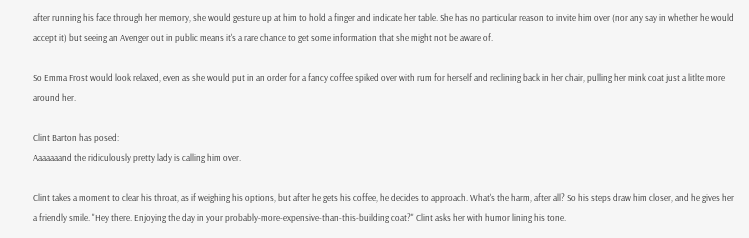after running his face through her memory, she would gesture up at him to hold a finger and indicate her table. She has no particular reason to invite him over (nor any say in whether he would accept it) but seeing an Avenger out in public means it's a rare chance to get some information that she might not be aware of.

So Emma Frost would look relaxed, even as she would put in an order for a fancy coffee spiked over with rum for herself and reclining back in her chair, pulling her mink coat just a litlte more around her.

Clint Barton has posed:
Aaaaaaand the ridiculously pretty lady is calling him over.

Clint takes a moment to clear his throat, as if weighing his options, but after he gets his coffee, he decides to approach. What's the harm, after all? So his steps draw him closer, and he gives her a friendly smile. "Hey there. Enjoying the day in your probably-more-expensive-than-this-building coat?" Clint asks her with humor lining his tone.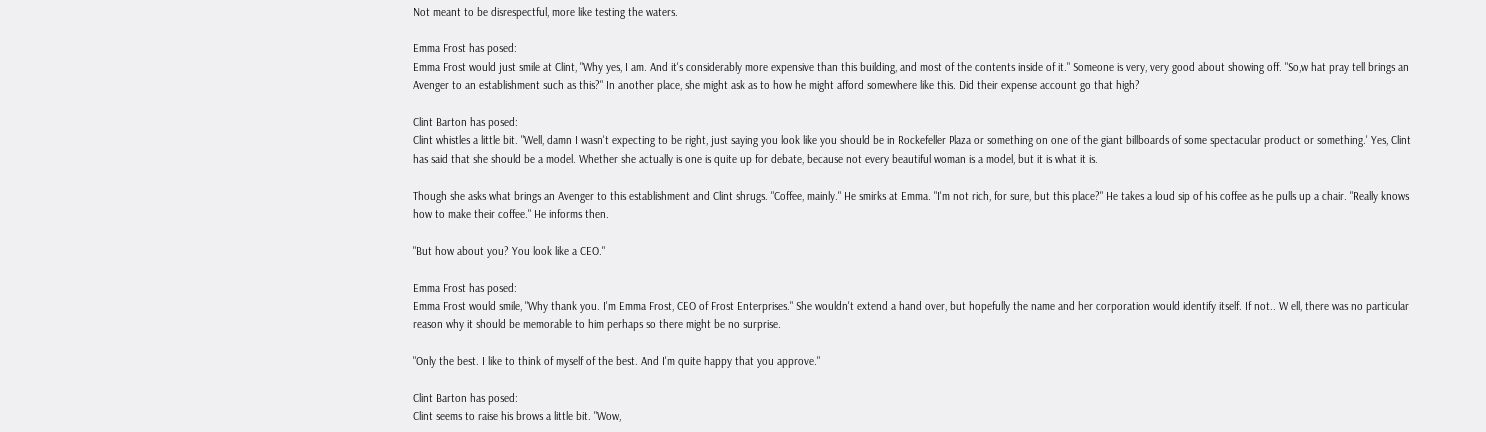Not meant to be disrespectful, more like testing the waters.

Emma Frost has posed:
Emma Frost would just smile at Clint, "Why yes, I am. And it's considerably more expensive than this building, and most of the contents inside of it." Someone is very, very good about showing off. "So,w hat pray tell brings an Avenger to an establishment such as this?" In another place, she might ask as to how he might afford somewhere like this. Did their expense account go that high?

Clint Barton has posed:
Clint whistles a little bit. "Well, damn I wasn't expecting to be right, just saying you look like you should be in Rockefeller Plaza or something on one of the giant billboards of some spectacular product or something.' Yes, Clint has said that she should be a model. Whether she actually is one is quite up for debate, because not every beautiful woman is a model, but it is what it is.

Though she asks what brings an Avenger to this establishment and Clint shrugs. "Coffee, mainly." He smirks at Emma. "I'm not rich, for sure, but this place?" He takes a loud sip of his coffee as he pulls up a chair. "Really knows how to make their coffee." He informs then.

"But how about you? You look like a CEO."

Emma Frost has posed:
Emma Frost would smile, "Why thank you. I'm Emma Frost, CEO of Frost Enterprises." She wouldn't extend a hand over, but hopefully the name and her corporation would identify itself. If not.. W ell, there was no particular reason why it should be memorable to him perhaps so there might be no surprise.

"Only the best. I like to think of myself of the best. And I'm quite happy that you approve."

Clint Barton has posed:
Clint seems to raise his brows a little bit. "Wow,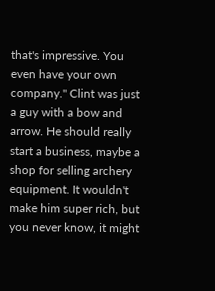that's impressive. You even have your own company." Clint was just a guy with a bow and arrow. He should really start a business, maybe a shop for selling archery equipment. It wouldn't make him super rich, but you never know, it might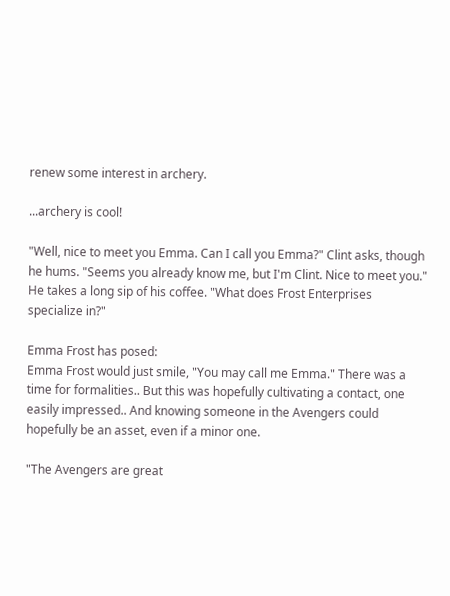renew some interest in archery.

...archery is cool!

"Well, nice to meet you Emma. Can I call you Emma?" Clint asks, though he hums. "Seems you already know me, but I'm Clint. Nice to meet you." He takes a long sip of his coffee. "What does Frost Enterprises specialize in?"

Emma Frost has posed:
Emma Frost would just smile, "You may call me Emma." There was a time for formalities.. But this was hopefully cultivating a contact, one easily impressed.. And knowing someone in the Avengers could hopefully be an asset, even if a minor one.

"The Avengers are great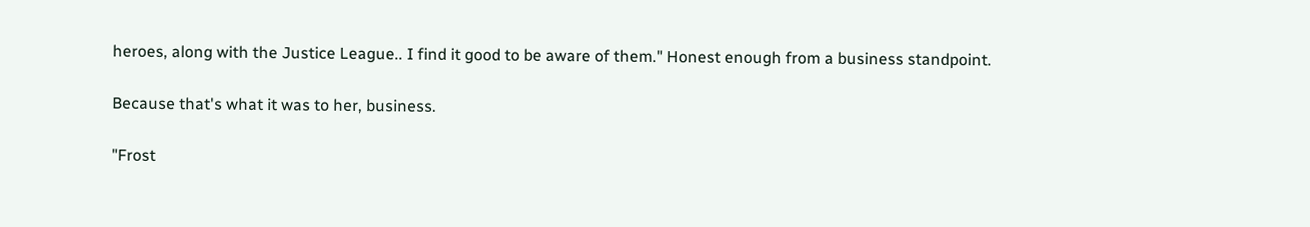heroes, along with the Justice League.. I find it good to be aware of them." Honest enough from a business standpoint.

Because that's what it was to her, business.

"Frost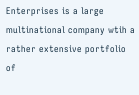Enterprises is a large multinational company wtih a rather extensive portfolio of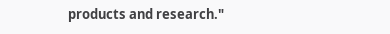products and research."